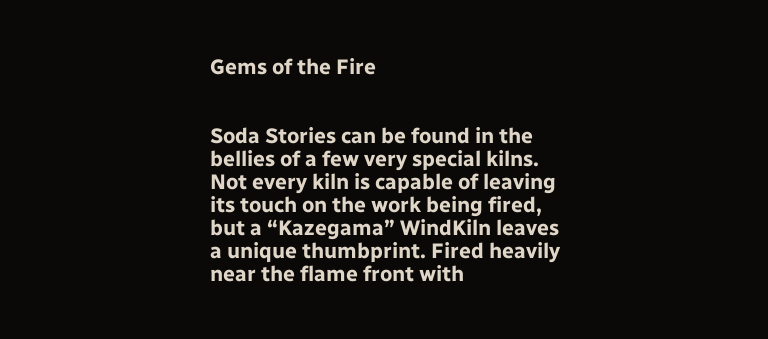Gems of the Fire


Soda Stories can be found in the bellies of a few very special kilns.
Not every kiln is capable of leaving its touch on the work being fired, but a “Kazegama” WindKiln leaves a unique thumbprint. Fired heavily near the flame front with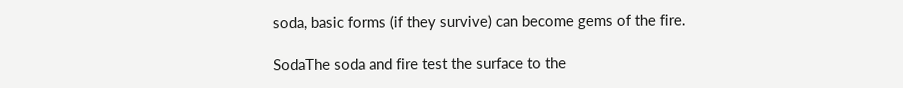soda, basic forms (if they survive) can become gems of the fire.

SodaThe soda and fire test the surface to the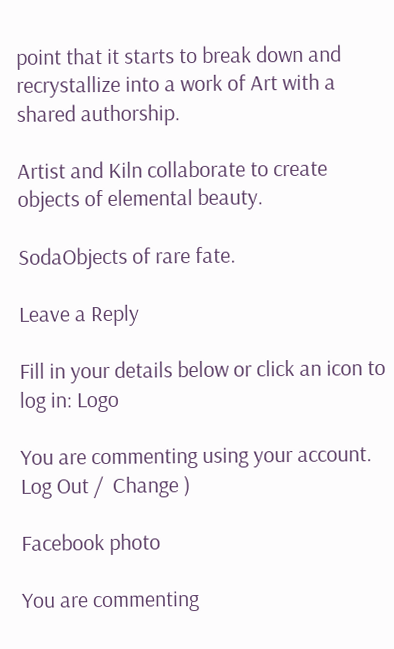point that it starts to break down and recrystallize into a work of Art with a shared authorship.

Artist and Kiln collaborate to create objects of elemental beauty.

SodaObjects of rare fate.

Leave a Reply

Fill in your details below or click an icon to log in: Logo

You are commenting using your account. Log Out /  Change )

Facebook photo

You are commenting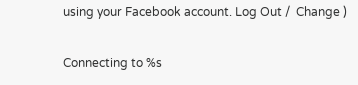using your Facebook account. Log Out /  Change )

Connecting to %s